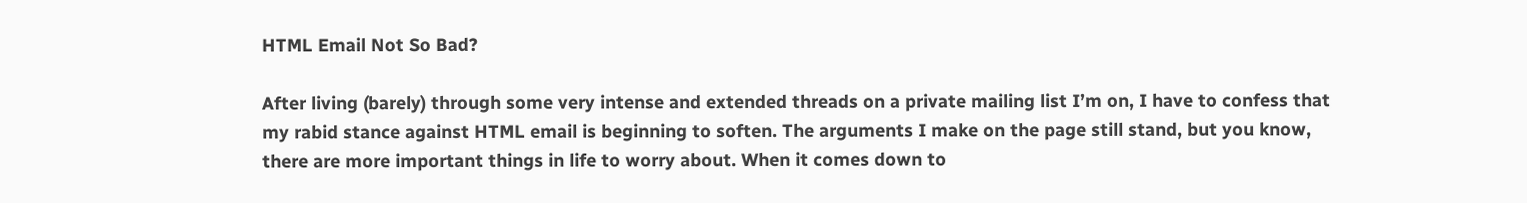HTML Email Not So Bad?

After living (barely) through some very intense and extended threads on a private mailing list I’m on, I have to confess that my rabid stance against HTML email is beginning to soften. The arguments I make on the page still stand, but you know, there are more important things in life to worry about. When it comes down to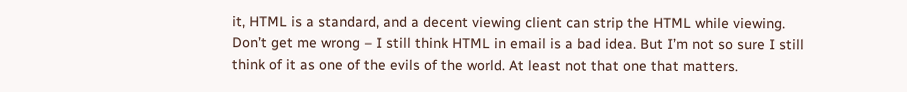it, HTML is a standard, and a decent viewing client can strip the HTML while viewing. Don’t get me wrong – I still think HTML in email is a bad idea. But I’m not so sure I still think of it as one of the evils of the world. At least not that one that matters.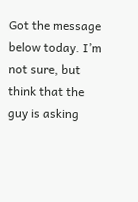Got the message below today. I’m not sure, but think that the guy is asking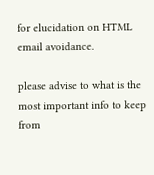for elucidation on HTML email avoidance.

please advise to what is the most important info to keep from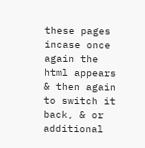these pages incase once again the html appears & then again to switch it back, & or additional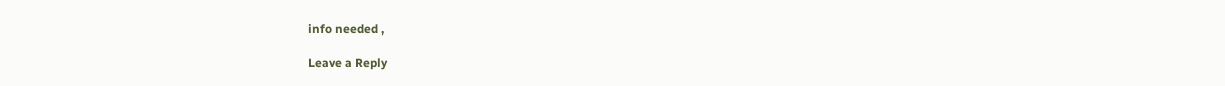info needed ,

Leave a Reply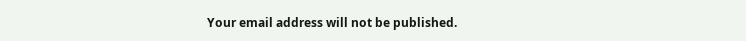Your email address will not be published.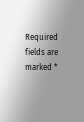Required fields are marked *